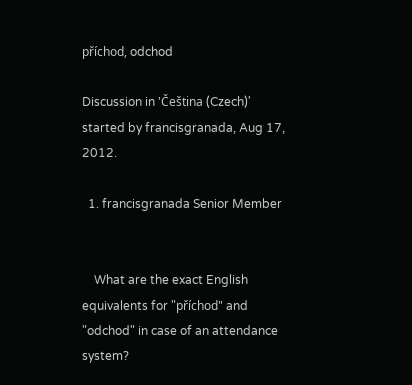příchod, odchod

Discussion in 'Čeština (Czech)' started by francisgranada, Aug 17, 2012.

  1. francisgranada Senior Member


    What are the exact English equivalents for "příchod" and "odchod" in case of an attendance system?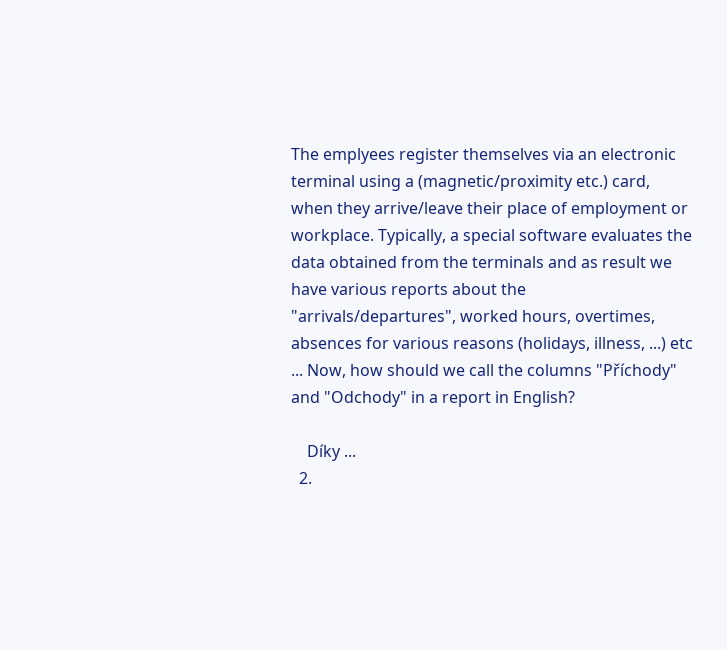The emplyees register themselves via an electronic terminal using a (magnetic/proximity etc.) card, when they arrive/leave their place of employment or workplace. Typically, a special software evaluates the data obtained from the terminals and as result we have various reports about the "arrivals/departures", worked hours, overtimes, absences for various reasons (holidays, illness, ...) etc ... Now, how should we call the columns "Příchody" and "Odchody" in a report in English?

    Díky ...
  2.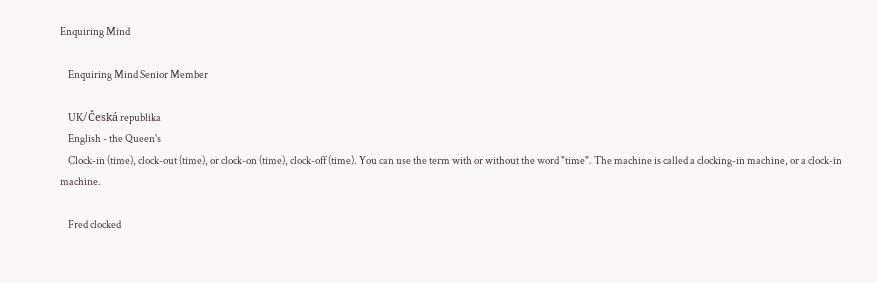Enquiring Mind

    Enquiring Mind Senior Member

    UK/Česká republika
    English - the Queen's
    Clock-in (time), clock-out (time), or clock-on (time), clock-off (time). You can use the term with or without the word "time". The machine is called a clocking-in machine, or a clock-in machine.

    Fred clocked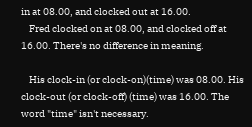in at 08.00, and clocked out at 16.00.
    Fred clocked on at 08.00, and clocked off at 16.00. There's no difference in meaning.

    His clock-in (or clock-on)(time) was 08.00. His clock-out (or clock-off) (time) was 16.00. The word "time" isn't necessary.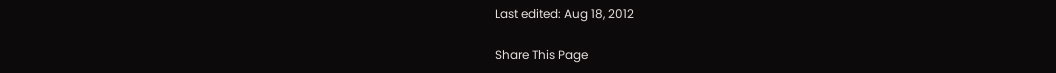Last edited: Aug 18, 2012

Share This Page